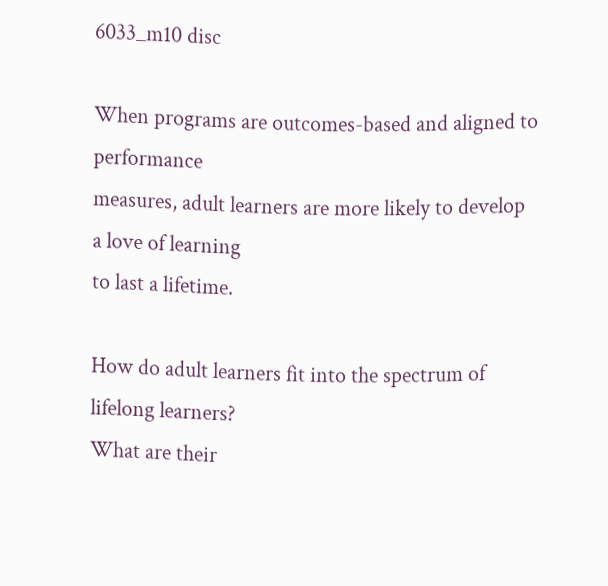6033_m10 disc

When programs are outcomes-based and aligned to performance
measures, adult learners are more likely to develop a love of learning
to last a lifetime.

How do adult learners fit into the spectrum of lifelong learners?
What are their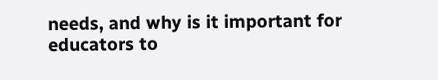needs, and why is it important for educators to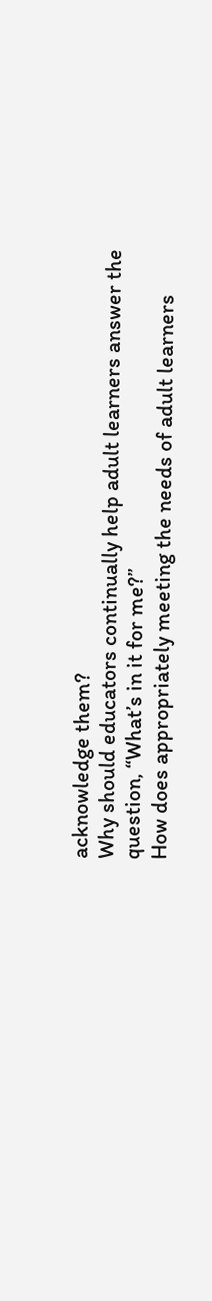acknowledge them?
Why should educators continually help adult learners answer the question, “What’s in it for me?”
How does appropriately meeting the needs of adult learners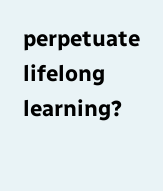perpetuate lifelong learning?